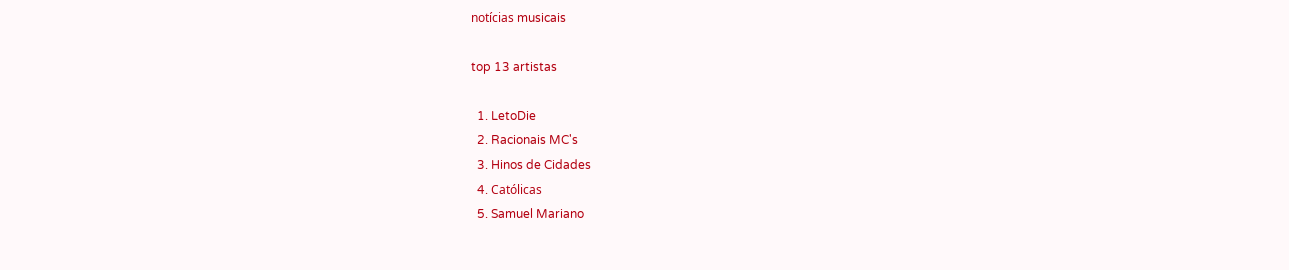notícias musicais

top 13 artistas

  1. LetoDie
  2. Racionais MC's
  3. Hinos de Cidades
  4. Católicas
  5. Samuel Mariano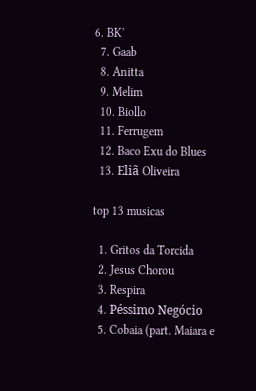6. BK'
  7. Gaab
  8. Anitta
  9. Melim
  10. Biollo
  11. Ferrugem
  12. Baco Exu do Blues
  13. Eliã Oliveira

top 13 musicas

  1. Gritos da Torcida
  2. Jesus Chorou
  3. Respira
  4. Péssimo Negócio
  5. Cobaia (part. Maiara e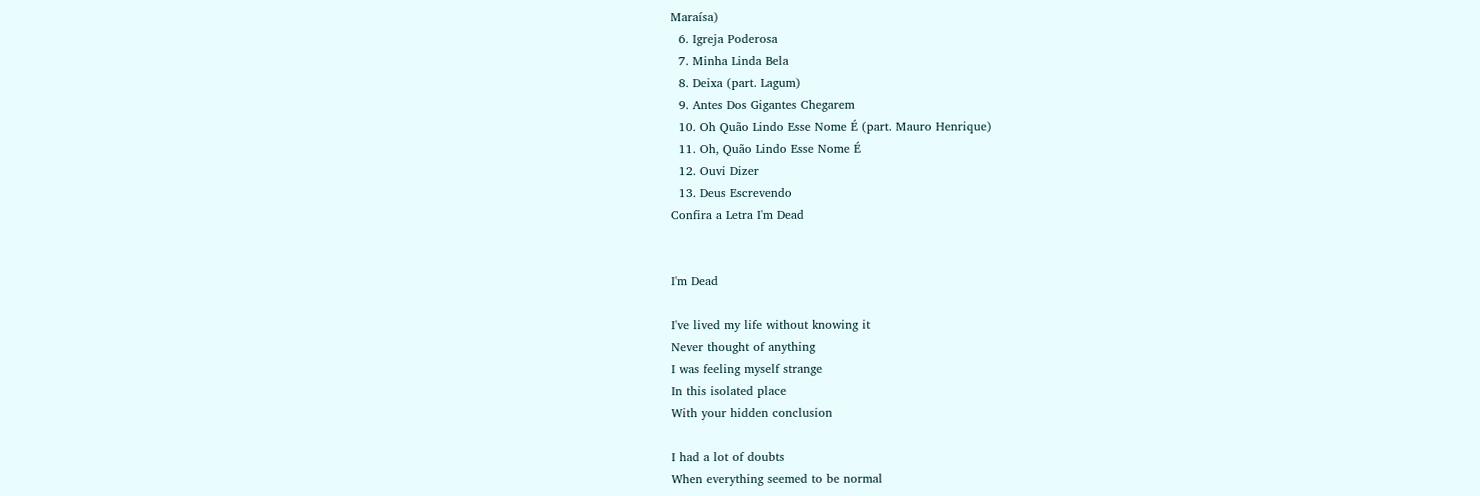Maraísa)
  6. Igreja Poderosa
  7. Minha Linda Bela
  8. Deixa (part. Lagum)
  9. Antes Dos Gigantes Chegarem
  10. Oh Quão Lindo Esse Nome É (part. Mauro Henrique)
  11. Oh, Quão Lindo Esse Nome É
  12. Ouvi Dizer
  13. Deus Escrevendo
Confira a Letra I'm Dead


I'm Dead

I've lived my life without knowing it
Never thought of anything
I was feeling myself strange
In this isolated place
With your hidden conclusion

I had a lot of doubts
When everything seemed to be normal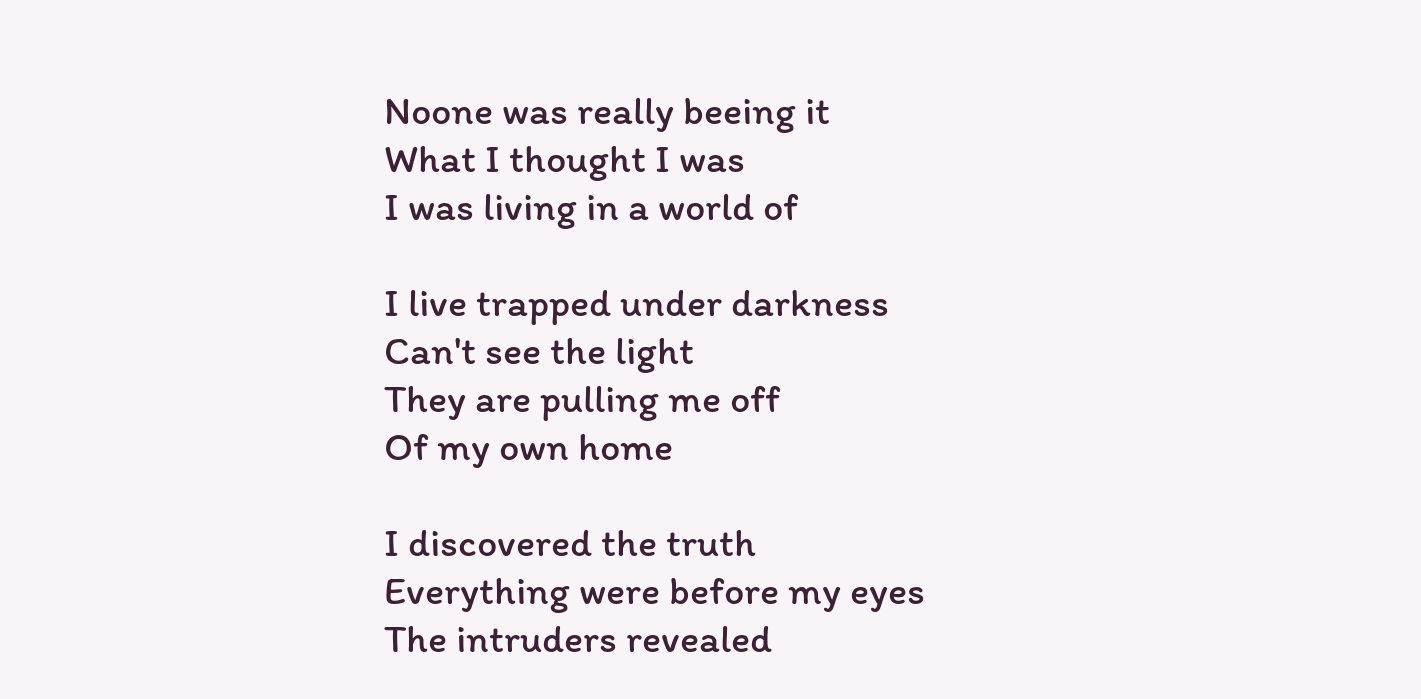Noone was really beeing it
What I thought I was
I was living in a world of

I live trapped under darkness
Can't see the light
They are pulling me off
Of my own home

I discovered the truth
Everything were before my eyes
The intruders revealed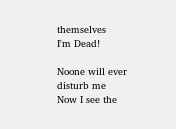themselves
I'm Dead!

Noone will ever disturb me
Now I see the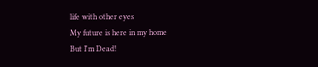life with other eyes
My future is here in my home
But I'm Dead!